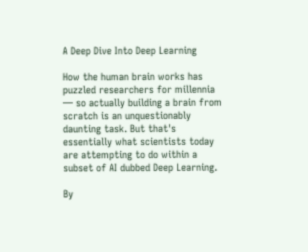A Deep Dive Into Deep Learning

How the human brain works has puzzled researchers for millennia — so actually building a brain from scratch is an unquestionably daunting task. But that's essentially what scientists today are attempting to do within a subset of AI dubbed Deep Learning.

By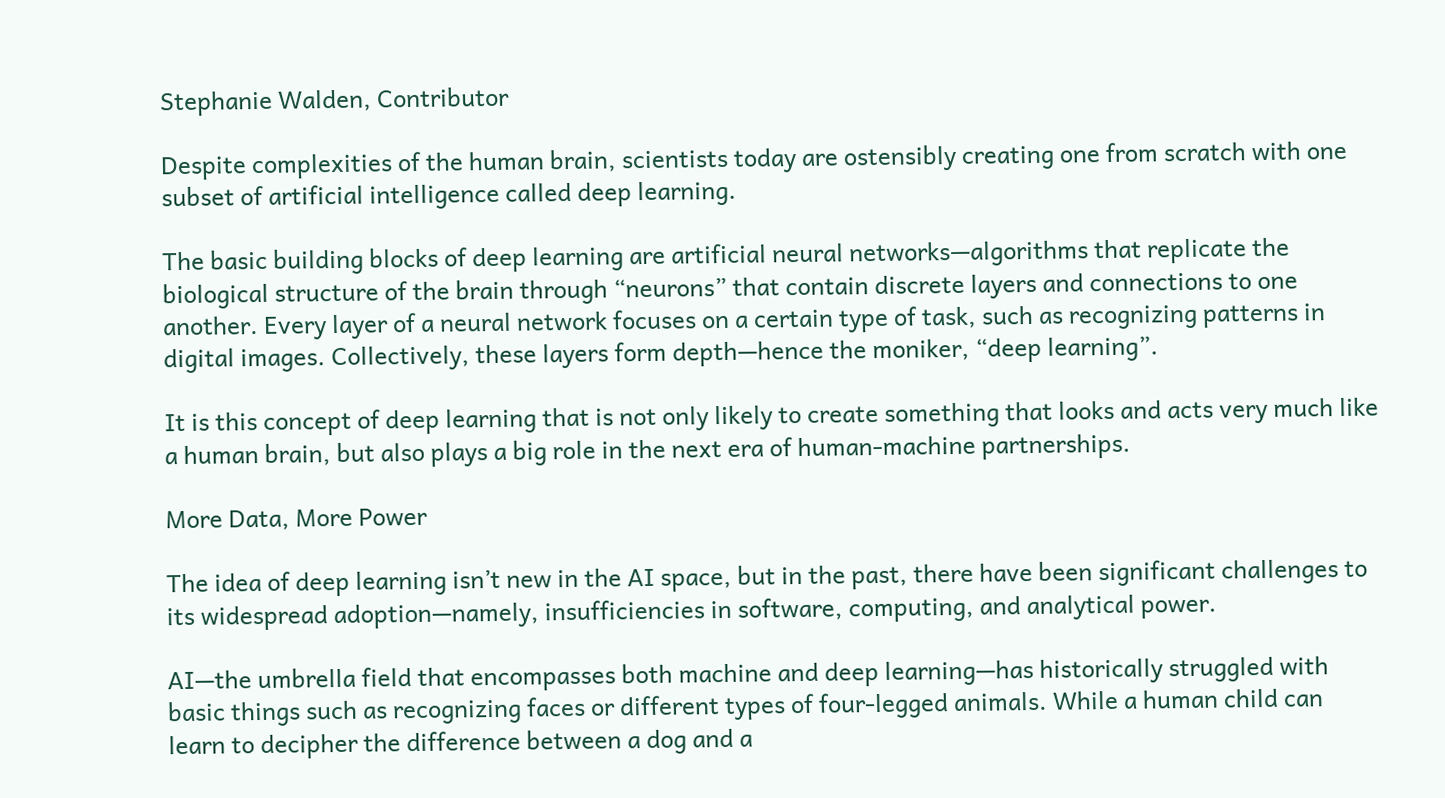Stephanie Walden, Contributor

Despite complexities of the human brain, scientists today are ostensibly creating one from scratch with one subset of artificial intelligence called deep learning.

The basic building blocks of deep learning are artificial neural networks—algorithms that replicate the biological structure of the brain through “neurons” that contain discrete layers and connections to one another. Every layer of a neural network focuses on a certain type of task, such as recognizing patterns in digital images. Collectively, these layers form depth—hence the moniker, “deep learning”.

It is this concept of deep learning that is not only likely to create something that looks and acts very much like a human brain, but also plays a big role in the next era of human-machine partnerships.

More Data, More Power

The idea of deep learning isn’t new in the AI space, but in the past, there have been significant challenges to its widespread adoption—namely, insufficiencies in software, computing, and analytical power.

AI—the umbrella field that encompasses both machine and deep learning—has historically struggled with basic things such as recognizing faces or different types of four-legged animals. While a human child can learn to decipher the difference between a dog and a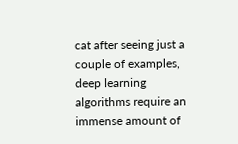cat after seeing just a couple of examples, deep learning algorithms require an immense amount of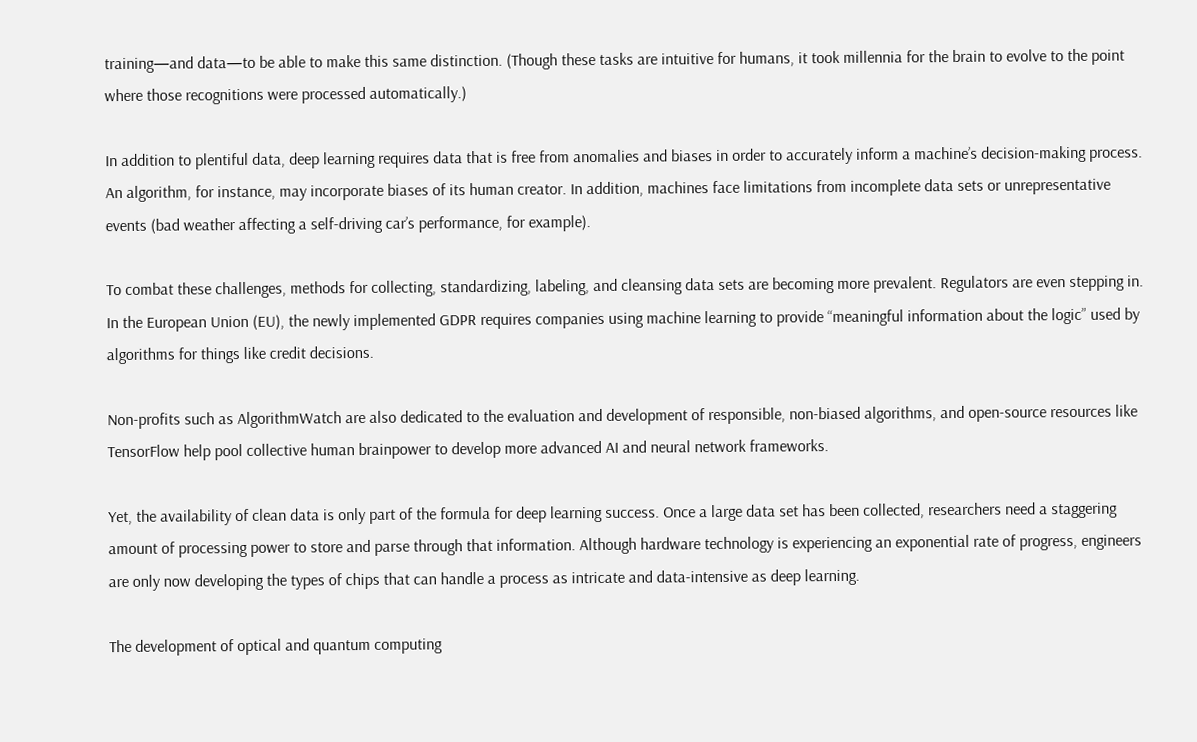training—and data—to be able to make this same distinction. (Though these tasks are intuitive for humans, it took millennia for the brain to evolve to the point where those recognitions were processed automatically.)

In addition to plentiful data, deep learning requires data that is free from anomalies and biases in order to accurately inform a machine’s decision-making process. An algorithm, for instance, may incorporate biases of its human creator. In addition, machines face limitations from incomplete data sets or unrepresentative events (bad weather affecting a self-driving car’s performance, for example).

To combat these challenges, methods for collecting, standardizing, labeling, and cleansing data sets are becoming more prevalent. Regulators are even stepping in. In the European Union (EU), the newly implemented GDPR requires companies using machine learning to provide “meaningful information about the logic” used by algorithms for things like credit decisions.

Non-profits such as AlgorithmWatch are also dedicated to the evaluation and development of responsible, non-biased algorithms, and open-source resources like TensorFlow help pool collective human brainpower to develop more advanced AI and neural network frameworks.

Yet, the availability of clean data is only part of the formula for deep learning success. Once a large data set has been collected, researchers need a staggering amount of processing power to store and parse through that information. Although hardware technology is experiencing an exponential rate of progress, engineers are only now developing the types of chips that can handle a process as intricate and data-intensive as deep learning.

The development of optical and quantum computing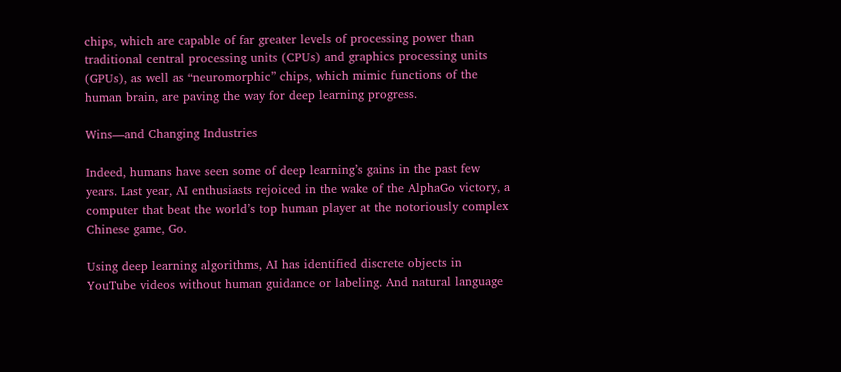chips, which are capable of far greater levels of processing power than traditional central processing units (CPUs) and graphics processing units (GPUs), as well as “neuromorphic” chips, which mimic functions of the human brain, are paving the way for deep learning progress.

Wins—and Changing Industries

Indeed, humans have seen some of deep learning’s gains in the past few years. Last year, AI enthusiasts rejoiced in the wake of the AlphaGo victory, a computer that beat the world’s top human player at the notoriously complex Chinese game, Go.

Using deep learning algorithms, AI has identified discrete objects in YouTube videos without human guidance or labeling. And natural language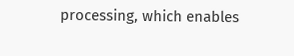processing, which enables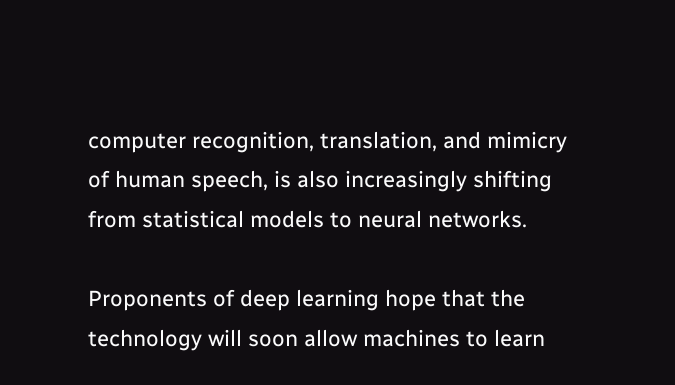computer recognition, translation, and mimicry of human speech, is also increasingly shifting from statistical models to neural networks.

Proponents of deep learning hope that the technology will soon allow machines to learn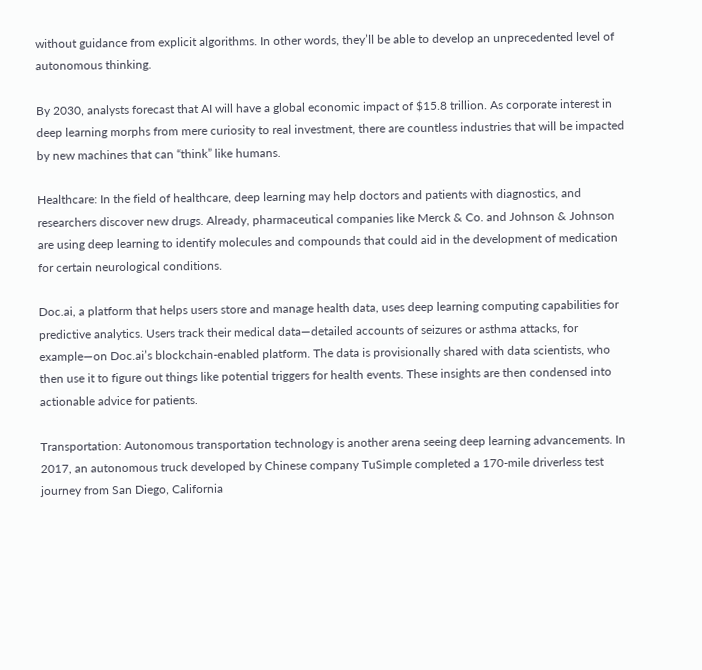without guidance from explicit algorithms. In other words, they’ll be able to develop an unprecedented level of autonomous thinking.

By 2030, analysts forecast that AI will have a global economic impact of $15.8 trillion. As corporate interest in deep learning morphs from mere curiosity to real investment, there are countless industries that will be impacted by new machines that can “think” like humans.

Healthcare: In the field of healthcare, deep learning may help doctors and patients with diagnostics, and researchers discover new drugs. Already, pharmaceutical companies like Merck & Co. and Johnson & Johnson are using deep learning to identify molecules and compounds that could aid in the development of medication for certain neurological conditions.

Doc.ai, a platform that helps users store and manage health data, uses deep learning computing capabilities for predictive analytics. Users track their medical data—detailed accounts of seizures or asthma attacks, for example—on Doc.ai’s blockchain-enabled platform. The data is provisionally shared with data scientists, who then use it to figure out things like potential triggers for health events. These insights are then condensed into actionable advice for patients.

Transportation: Autonomous transportation technology is another arena seeing deep learning advancements. In 2017, an autonomous truck developed by Chinese company TuSimple completed a 170-mile driverless test journey from San Diego, California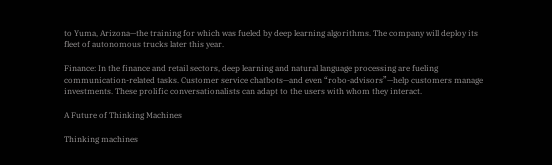to Yuma, Arizona—the training for which was fueled by deep learning algorithms. The company will deploy its fleet of autonomous trucks later this year.

Finance: In the finance and retail sectors, deep learning and natural language processing are fueling communication-related tasks. Customer service chatbots—and even “robo-advisors”—help customers manage investments. These prolific conversationalists can adapt to the users with whom they interact.

A Future of Thinking Machines

Thinking machines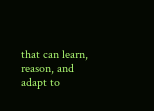that can learn, reason, and adapt to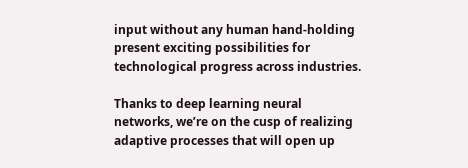input without any human hand-holding present exciting possibilities for technological progress across industries.

Thanks to deep learning neural networks, we’re on the cusp of realizing adaptive processes that will open up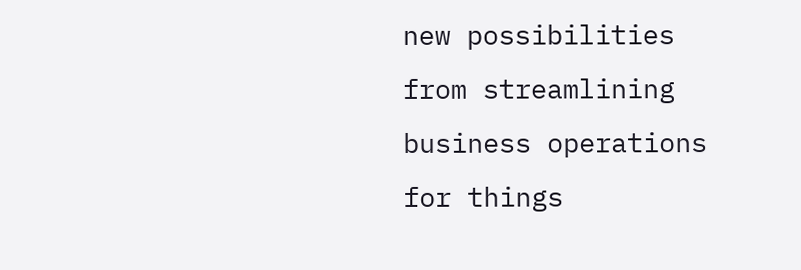new possibilities from streamlining business operations for things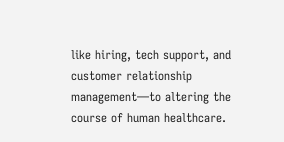like hiring, tech support, and customer relationship management—to altering the course of human healthcare.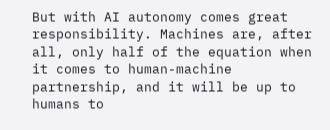But with AI autonomy comes great responsibility. Machines are, after all, only half of the equation when it comes to human-machine partnership, and it will be up to humans to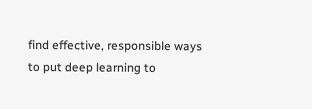find effective, responsible ways to put deep learning to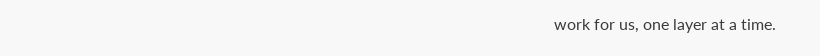work for us, one layer at a time.